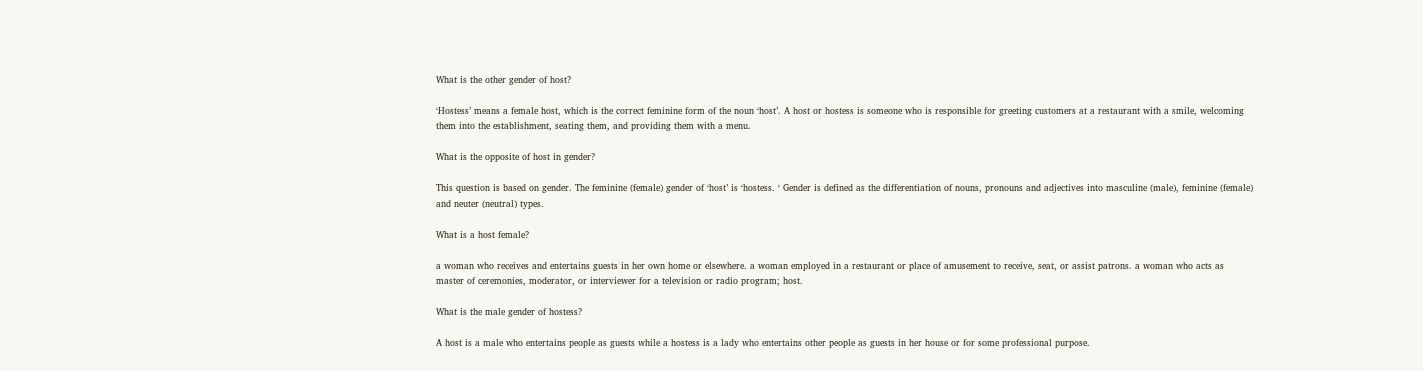What is the other gender of host?

‘Hostess’ means a female host, which is the correct feminine form of the noun ‘host’. A host or hostess is someone who is responsible for greeting customers at a restaurant with a smile, welcoming them into the establishment, seating them, and providing them with a menu.

What is the opposite of host in gender?

This question is based on gender. The feminine (female) gender of ‘host’ is ‘hostess. ‘ Gender is defined as the differentiation of nouns, pronouns and adjectives into masculine (male), feminine (female) and neuter (neutral) types.

What is a host female?

a woman who receives and entertains guests in her own home or elsewhere. a woman employed in a restaurant or place of amusement to receive, seat, or assist patrons. a woman who acts as master of ceremonies, moderator, or interviewer for a television or radio program; host.

What is the male gender of hostess?

A host is a male who entertains people as guests while a hostess is a lady who entertains other people as guests in her house or for some professional purpose.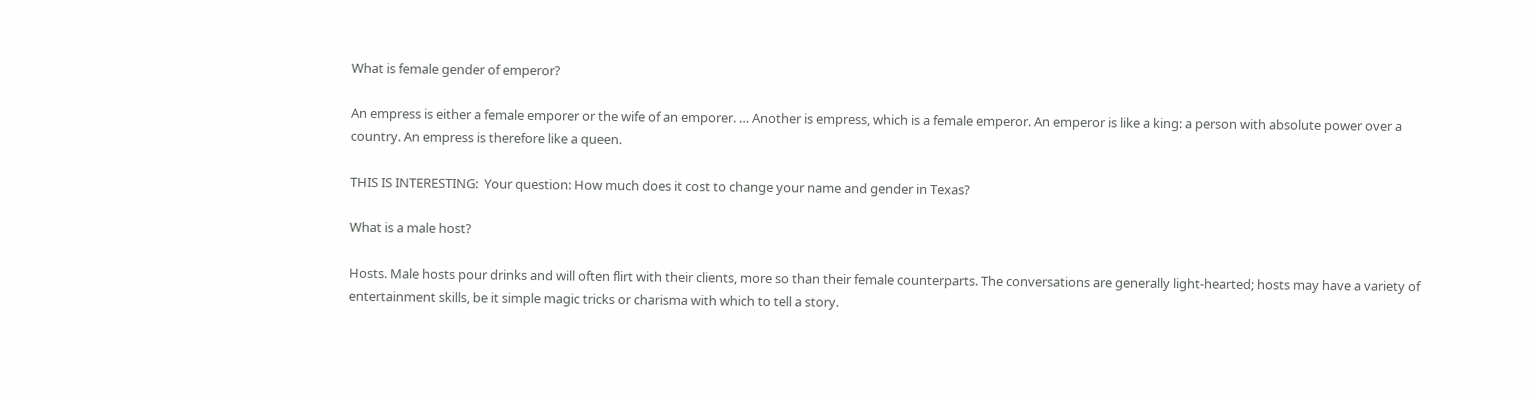What is female gender of emperor?

An empress is either a female emporer or the wife of an emporer. … Another is empress, which is a female emperor. An emperor is like a king: a person with absolute power over a country. An empress is therefore like a queen.

THIS IS INTERESTING:  Your question: How much does it cost to change your name and gender in Texas?

What is a male host?

Hosts. Male hosts pour drinks and will often flirt with their clients, more so than their female counterparts. The conversations are generally light-hearted; hosts may have a variety of entertainment skills, be it simple magic tricks or charisma with which to tell a story.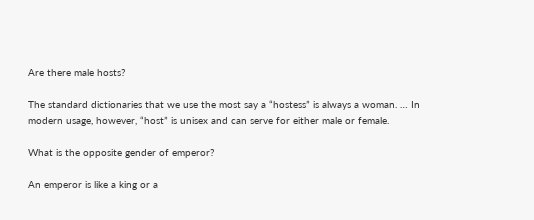Are there male hosts?

The standard dictionaries that we use the most say a “hostess” is always a woman. … In modern usage, however, “host” is unisex and can serve for either male or female.

What is the opposite gender of emperor?

An emperor is like a king or a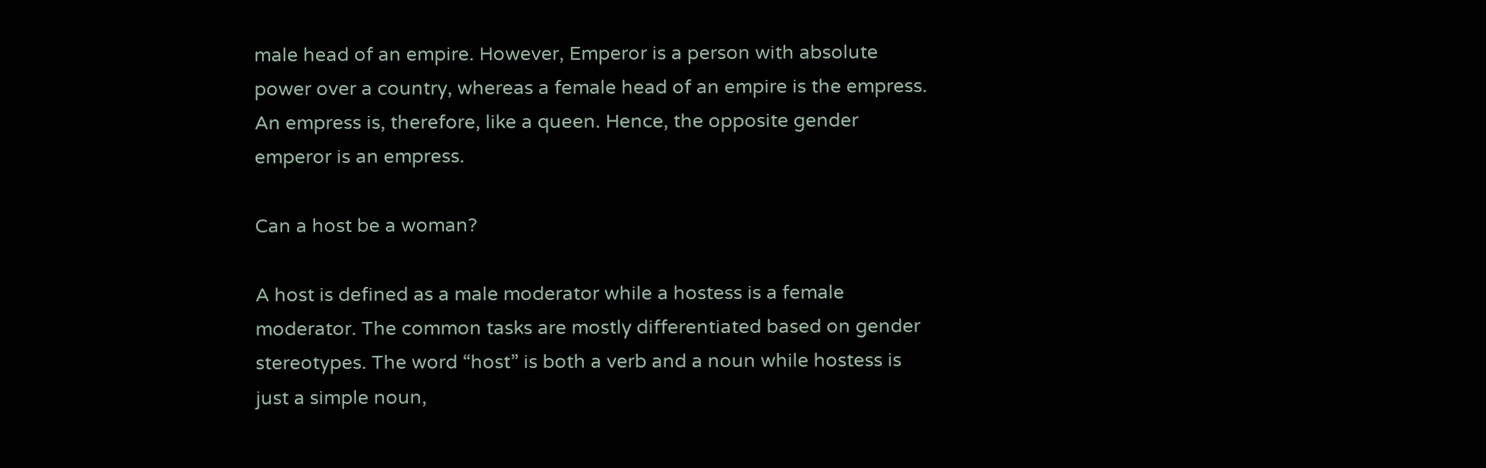male head of an empire. However, Emperor is a person with absolute power over a country, whereas a female head of an empire is the empress. An empress is, therefore, like a queen. Hence, the opposite gender emperor is an empress.

Can a host be a woman?

A host is defined as a male moderator while a hostess is a female moderator. The common tasks are mostly differentiated based on gender stereotypes. The word “host” is both a verb and a noun while hostess is just a simple noun,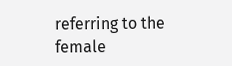referring to the female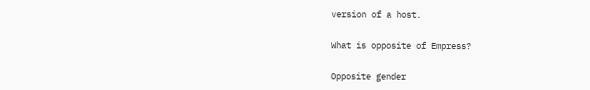version of a host.

What is opposite of Empress?

Opposite gender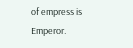of empress is Emperor.